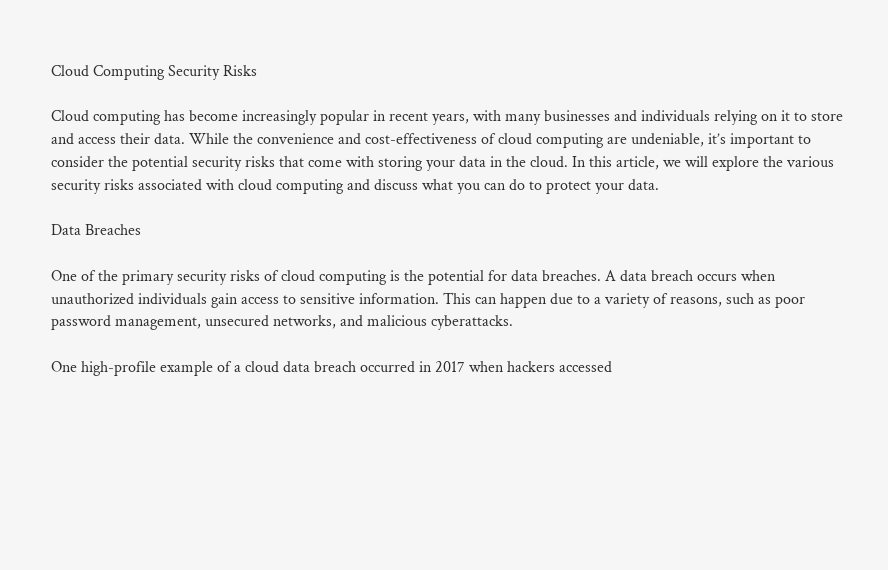Cloud Computing Security Risks

Cloud computing has become increasingly popular in recent years, with many businesses and individuals relying on it to store and access their data. While the convenience and cost-effectiveness of cloud computing are undeniable, it’s important to consider the potential security risks that come with storing your data in the cloud. In this article, we will explore the various security risks associated with cloud computing and discuss what you can do to protect your data.

Data Breaches

One of the primary security risks of cloud computing is the potential for data breaches. A data breach occurs when unauthorized individuals gain access to sensitive information. This can happen due to a variety of reasons, such as poor password management, unsecured networks, and malicious cyberattacks.

One high-profile example of a cloud data breach occurred in 2017 when hackers accessed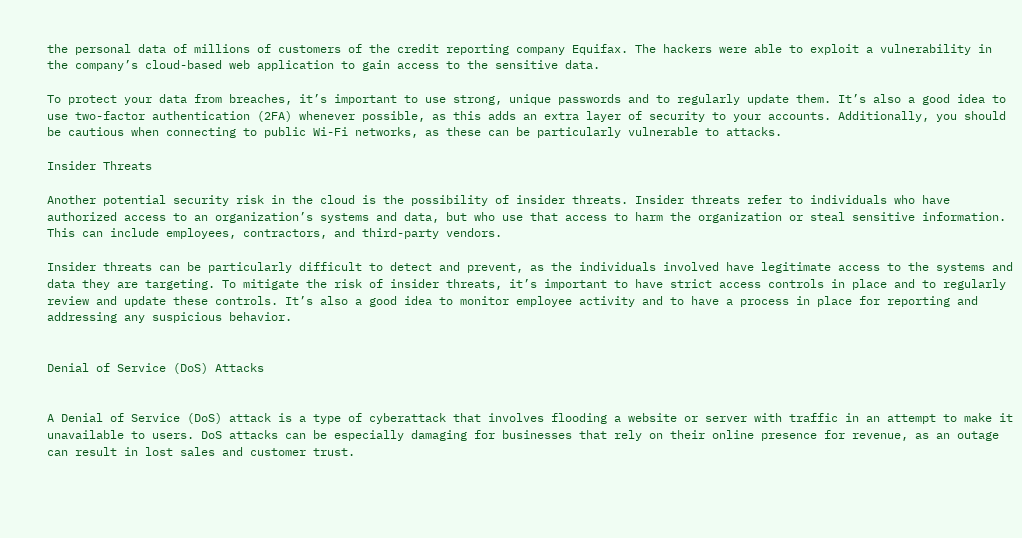the personal data of millions of customers of the credit reporting company Equifax. The hackers were able to exploit a vulnerability in the company’s cloud-based web application to gain access to the sensitive data.

To protect your data from breaches, it’s important to use strong, unique passwords and to regularly update them. It’s also a good idea to use two-factor authentication (2FA) whenever possible, as this adds an extra layer of security to your accounts. Additionally, you should be cautious when connecting to public Wi-Fi networks, as these can be particularly vulnerable to attacks.

Insider Threats

Another potential security risk in the cloud is the possibility of insider threats. Insider threats refer to individuals who have authorized access to an organization’s systems and data, but who use that access to harm the organization or steal sensitive information. This can include employees, contractors, and third-party vendors.

Insider threats can be particularly difficult to detect and prevent, as the individuals involved have legitimate access to the systems and data they are targeting. To mitigate the risk of insider threats, it’s important to have strict access controls in place and to regularly review and update these controls. It’s also a good idea to monitor employee activity and to have a process in place for reporting and addressing any suspicious behavior.


Denial of Service (DoS) Attacks


A Denial of Service (DoS) attack is a type of cyberattack that involves flooding a website or server with traffic in an attempt to make it unavailable to users. DoS attacks can be especially damaging for businesses that rely on their online presence for revenue, as an outage can result in lost sales and customer trust.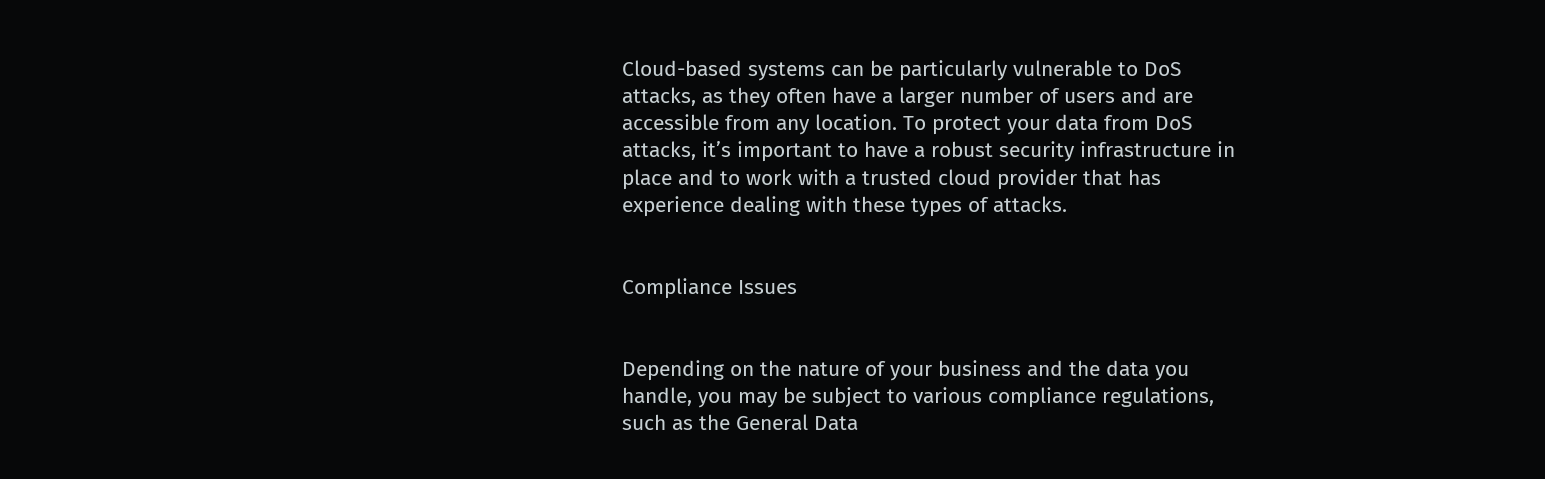Cloud-based systems can be particularly vulnerable to DoS attacks, as they often have a larger number of users and are accessible from any location. To protect your data from DoS attacks, it’s important to have a robust security infrastructure in place and to work with a trusted cloud provider that has experience dealing with these types of attacks.


Compliance Issues


Depending on the nature of your business and the data you handle, you may be subject to various compliance regulations, such as the General Data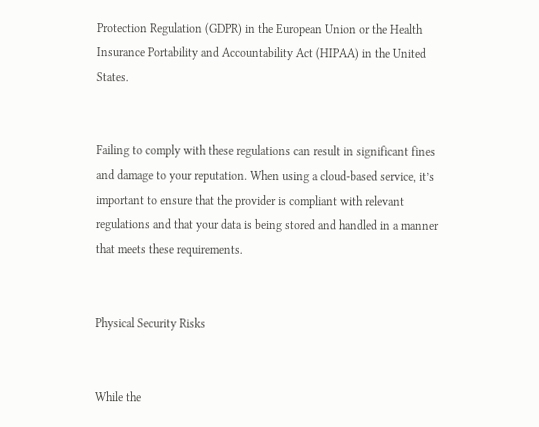Protection Regulation (GDPR) in the European Union or the Health Insurance Portability and Accountability Act (HIPAA) in the United States.


Failing to comply with these regulations can result in significant fines and damage to your reputation. When using a cloud-based service, it’s important to ensure that the provider is compliant with relevant regulations and that your data is being stored and handled in a manner that meets these requirements.


Physical Security Risks


While the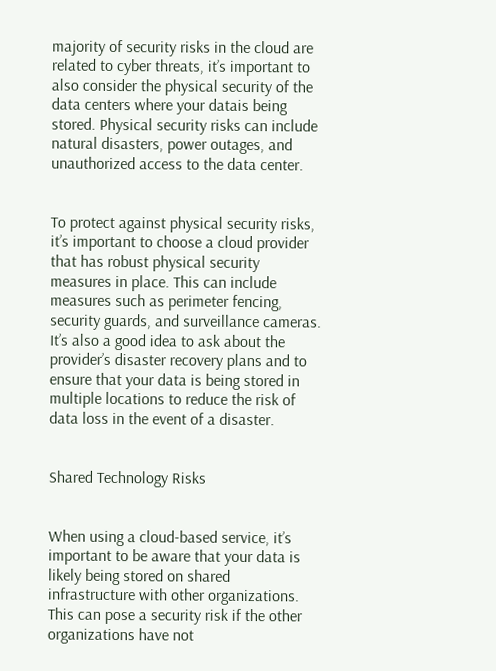majority of security risks in the cloud are related to cyber threats, it’s important to also consider the physical security of the data centers where your datais being stored. Physical security risks can include natural disasters, power outages, and unauthorized access to the data center.


To protect against physical security risks, it’s important to choose a cloud provider that has robust physical security measures in place. This can include measures such as perimeter fencing, security guards, and surveillance cameras. It’s also a good idea to ask about the provider’s disaster recovery plans and to ensure that your data is being stored in multiple locations to reduce the risk of data loss in the event of a disaster.


Shared Technology Risks


When using a cloud-based service, it’s important to be aware that your data is likely being stored on shared infrastructure with other organizations. This can pose a security risk if the other organizations have not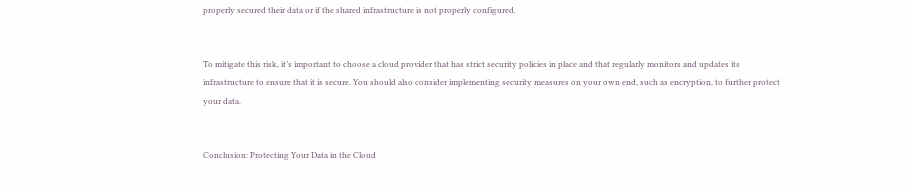properly secured their data or if the shared infrastructure is not properly configured.


To mitigate this risk, it’s important to choose a cloud provider that has strict security policies in place and that regularly monitors and updates its infrastructure to ensure that it is secure. You should also consider implementing security measures on your own end, such as encryption, to further protect your data.


Conclusion: Protecting Your Data in the Cloud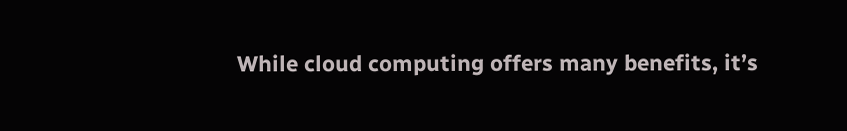While cloud computing offers many benefits, it’s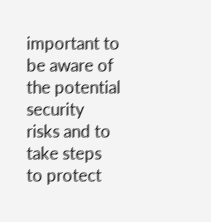important to be aware of the potential security risks and to take steps to protect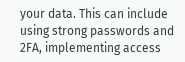your data. This can include using strong passwords and 2FA, implementing access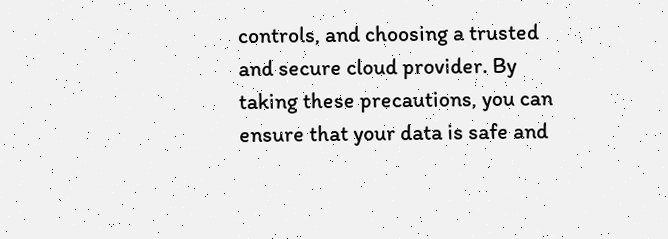controls, and choosing a trusted and secure cloud provider. By taking these precautions, you can ensure that your data is safe and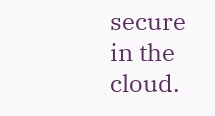secure in the cloud.